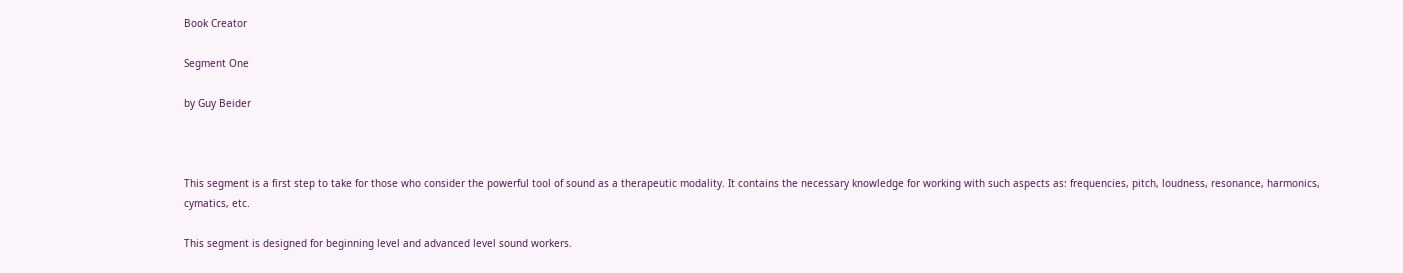Book Creator

Segment One

by Guy Beider



This segment is a first step to take for those who consider the powerful tool of sound as a therapeutic modality. It contains the necessary knowledge for working with such aspects as: frequencies, pitch, loudness, resonance, harmonics, cymatics, etc.

This segment is designed for beginning level and advanced level sound workers.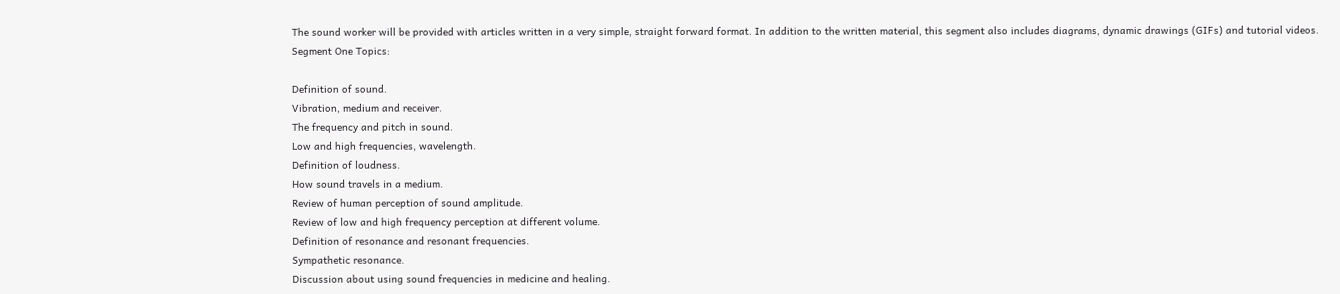The sound worker will be provided with articles written in a very simple, straight forward format. In addition to the written material, this segment also includes diagrams, dynamic drawings (GIFs) and tutorial videos.
Segment One Topics:

Definition of sound.
Vibration, medium and receiver.
The frequency and pitch in sound.
Low and high frequencies, wavelength.
Definition of loudness.
How sound travels in a medium.
Review of human perception of sound amplitude.
Review of low and high frequency perception at different volume.
Definition of resonance and resonant frequencies.
Sympathetic resonance.
Discussion about using sound frequencies in medicine and healing.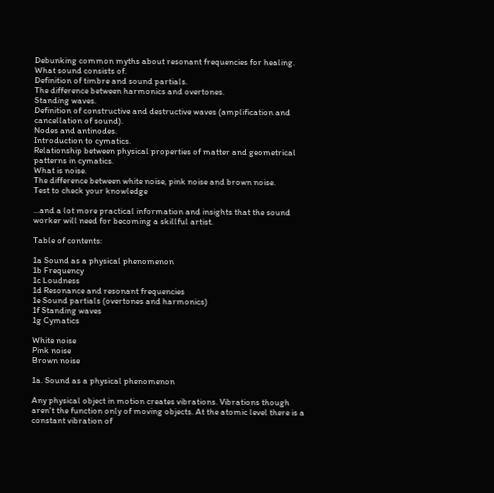Debunking common myths about resonant frequencies for healing.
What sound consists of.
Definition of timbre and sound partials.
The difference between harmonics and overtones.
Standing waves.
Definition of constructive and destructive waves (amplification and cancellation of sound).
Nodes and antinodes.
Introduction to cymatics.
Relationship between physical properties of matter and geometrical patterns in cymatics.
What is noise.
The difference between white noise, pink noise and brown noise.
Test to check your knowledge

...and a lot more practical information and insights that the sound worker will need for becoming a skillful artist.

Table of contents:

1a Sound as a physical phenomenon
1b Frequency
1c Loudness
1d Resonance and resonant frequencies
1e Sound partials (overtones and harmonics)
1f Standing waves
1g Cymatics

White noise
Pink noise
Brown noise

1a. Sound as a physical phenomenon

Any physical object in motion creates vibrations. Vibrations though aren't the function only of moving objects. At the atomic level there is a constant vibration of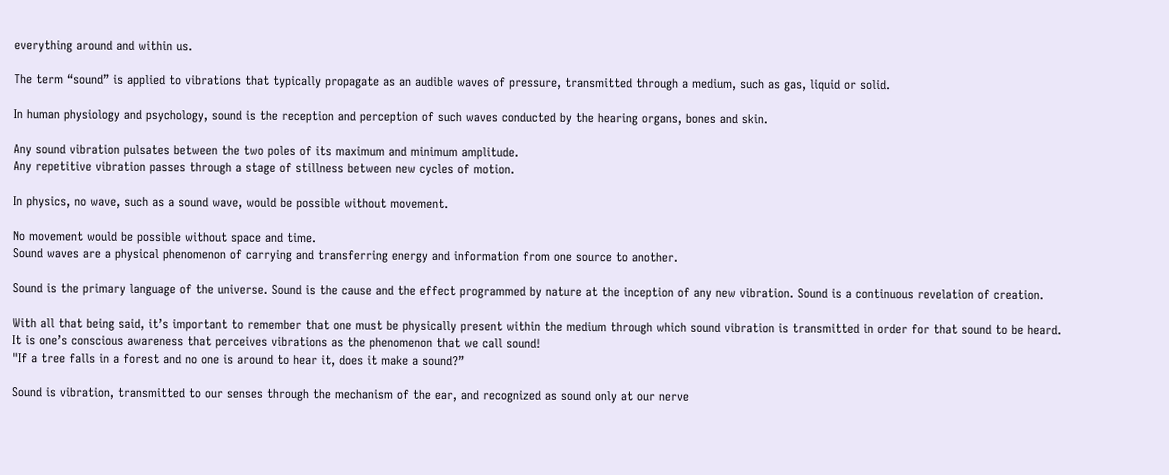everything around and within us.

The term “sound” is applied to vibrations that typically propagate as an audible waves of pressure, transmitted through a medium, such as gas, liquid or solid.

In human physiology and psychology, sound is the reception and perception of such waves conducted by the hearing organs, bones and skin.

Any sound vibration pulsates between the two poles of its maximum and minimum amplitude.
Any repetitive vibration passes through a stage of stillness between new cycles of motion.

In physics, no wave, such as a sound wave, would be possible without movement.

No movement would be possible without space and time.
Sound waves are a physical phenomenon of carrying and transferring energy and information from one source to another.

Sound is the primary language of the universe. Sound is the cause and the effect programmed by nature at the inception of any new vibration. Sound is a continuous revelation of creation.

With all that being said, it’s important to remember that one must be physically present within the medium through which sound vibration is transmitted in order for that sound to be heard. It is one’s conscious awareness that perceives vibrations as the phenomenon that we call sound!
"If a tree falls in a forest and no one is around to hear it, does it make a sound?”

Sound is vibration, transmitted to our senses through the mechanism of the ear, and recognized as sound only at our nerve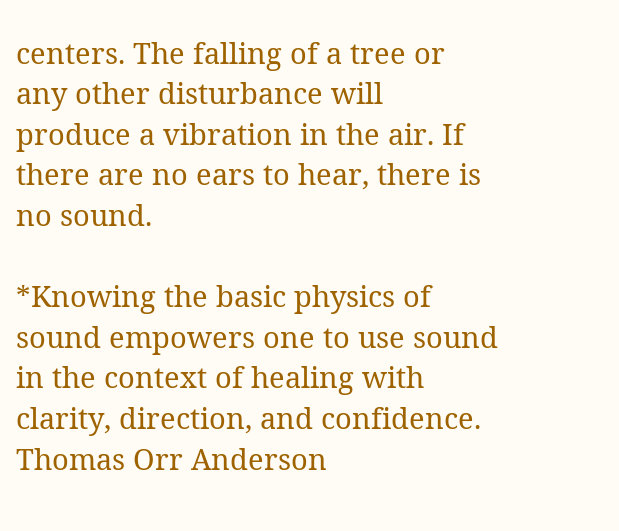centers. The falling of a tree or any other disturbance will produce a vibration in the air. If there are no ears to hear, there is no sound.

*Knowing the basic physics of sound empowers one to use sound in the context of healing with clarity, direction, and confidence.
Thomas Orr Anderson